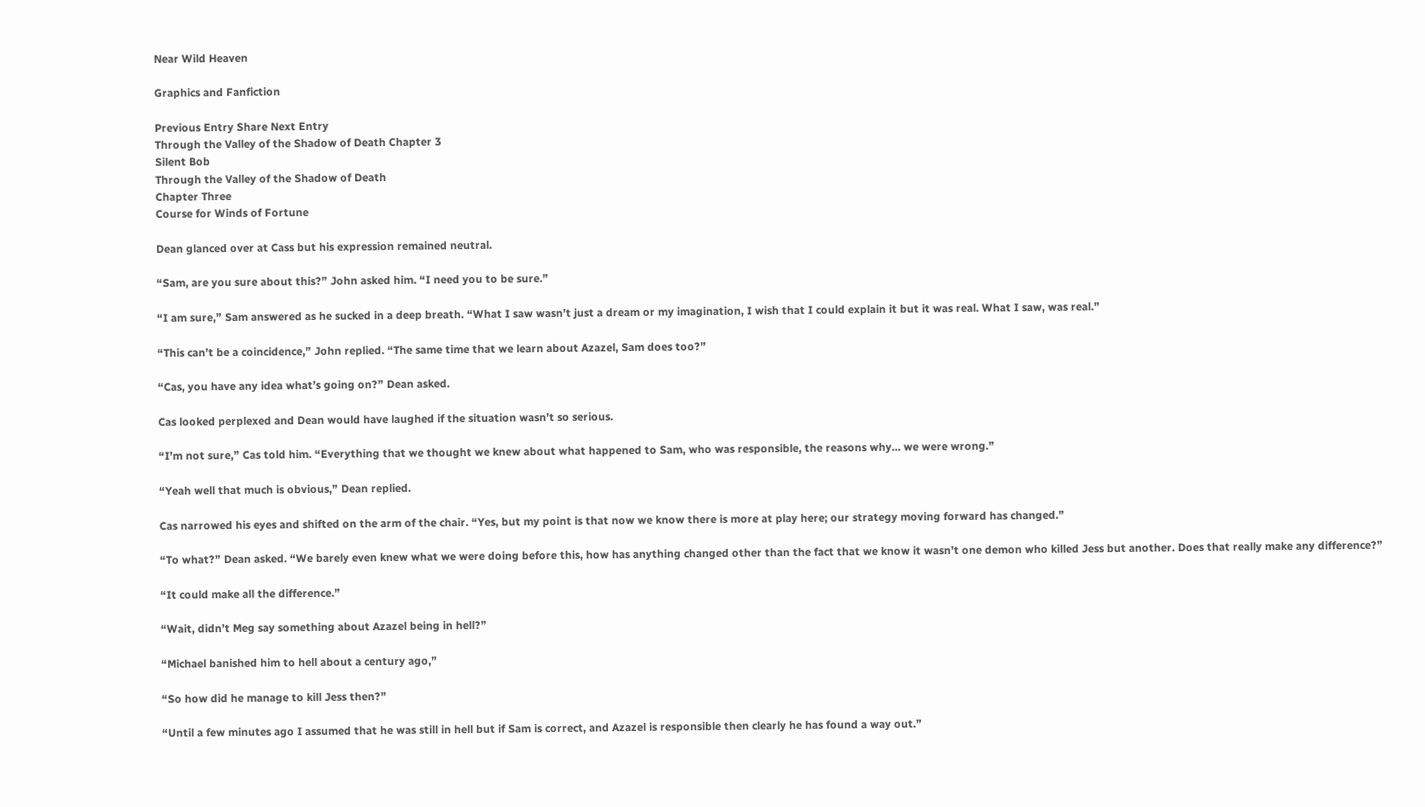Near Wild Heaven

Graphics and Fanfiction

Previous Entry Share Next Entry
Through the Valley of the Shadow of Death Chapter 3
Silent Bob
Through the Valley of the Shadow of Death
Chapter Three
Course for Winds of Fortune

Dean glanced over at Cass but his expression remained neutral.

“Sam, are you sure about this?” John asked him. “I need you to be sure.”

“I am sure,” Sam answered as he sucked in a deep breath. “What I saw wasn’t just a dream or my imagination, I wish that I could explain it but it was real. What I saw, was real.”

“This can’t be a coincidence,” John replied. “The same time that we learn about Azazel, Sam does too?”

“Cas, you have any idea what’s going on?” Dean asked.

Cas looked perplexed and Dean would have laughed if the situation wasn’t so serious.

“I’m not sure,” Cas told him. “Everything that we thought we knew about what happened to Sam, who was responsible, the reasons why… we were wrong.”

“Yeah well that much is obvious,” Dean replied.

Cas narrowed his eyes and shifted on the arm of the chair. “Yes, but my point is that now we know there is more at play here; our strategy moving forward has changed.”

“To what?” Dean asked. “We barely even knew what we were doing before this, how has anything changed other than the fact that we know it wasn’t one demon who killed Jess but another. Does that really make any difference?”

“It could make all the difference.”

“Wait, didn’t Meg say something about Azazel being in hell?”

“Michael banished him to hell about a century ago,”

“So how did he manage to kill Jess then?”

“Until a few minutes ago I assumed that he was still in hell but if Sam is correct, and Azazel is responsible then clearly he has found a way out.”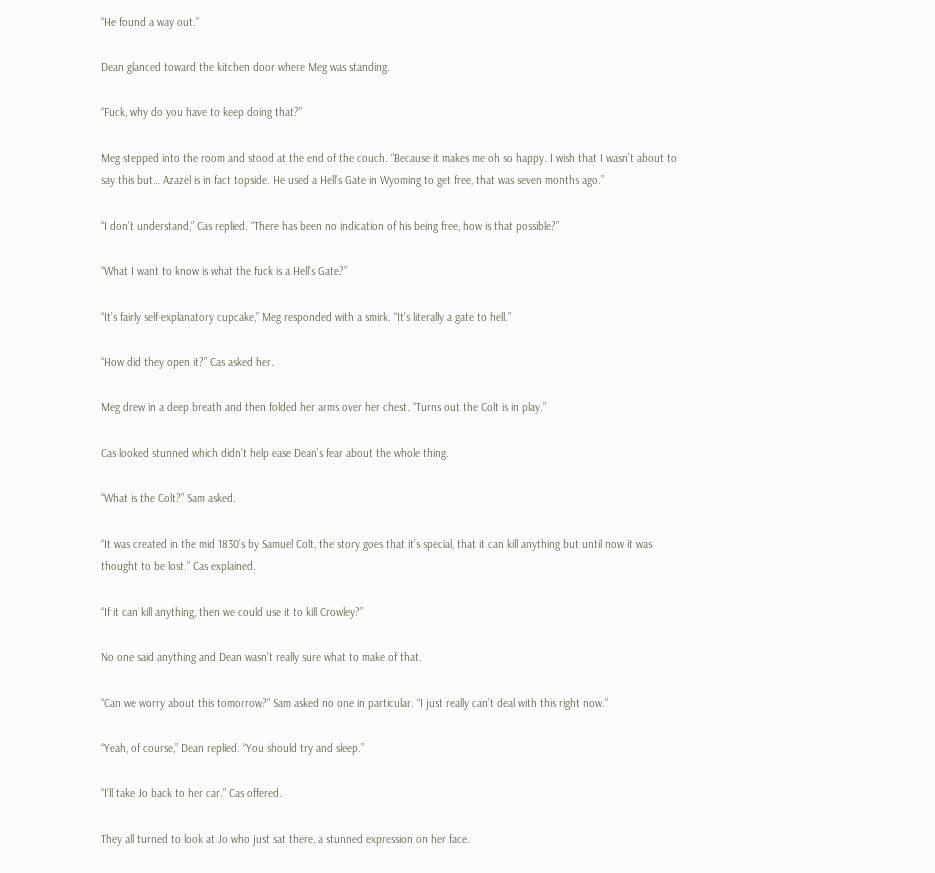“He found a way out.”

Dean glanced toward the kitchen door where Meg was standing.

“Fuck, why do you have to keep doing that?”

Meg stepped into the room and stood at the end of the couch. “Because it makes me oh so happy. I wish that I wasn’t about to say this but… Azazel is in fact topside. He used a Hell’s Gate in Wyoming to get free, that was seven months ago.”

“I don’t understand,” Cas replied. “There has been no indication of his being free, how is that possible?”

“What I want to know is what the fuck is a Hell’s Gate?”

“It’s fairly self-explanatory cupcake,” Meg responded with a smirk. “It’s literally a gate to hell.”

“How did they open it?” Cas asked her.

Meg drew in a deep breath and then folded her arms over her chest. “Turns out the Colt is in play.”

Cas looked stunned which didn’t help ease Dean’s fear about the whole thing.

“What is the Colt?” Sam asked.

“It was created in the mid 1830’s by Samuel Colt, the story goes that it’s special, that it can kill anything but until now it was thought to be lost.” Cas explained.

“If it can kill anything, then we could use it to kill Crowley?”

No one said anything and Dean wasn’t really sure what to make of that.

“Can we worry about this tomorrow?” Sam asked no one in particular. “I just really can’t deal with this right now.”

“Yeah, of course,” Dean replied. “You should try and sleep.”

“I’ll take Jo back to her car.” Cas offered.

They all turned to look at Jo who just sat there, a stunned expression on her face.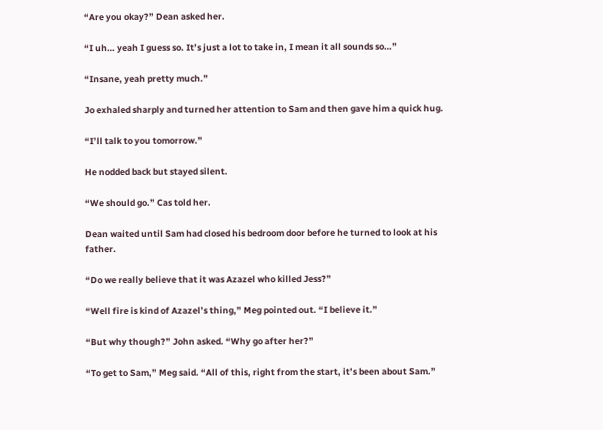“Are you okay?” Dean asked her.

“I uh… yeah I guess so. It’s just a lot to take in, I mean it all sounds so…”

“Insane, yeah pretty much.”

Jo exhaled sharply and turned her attention to Sam and then gave him a quick hug.

“I’ll talk to you tomorrow.”

He nodded back but stayed silent.

“We should go.” Cas told her.

Dean waited until Sam had closed his bedroom door before he turned to look at his father.

“Do we really believe that it was Azazel who killed Jess?”

“Well fire is kind of Azazel’s thing,” Meg pointed out. “I believe it.”

“But why though?” John asked. “Why go after her?”

“To get to Sam,” Meg said. “All of this, right from the start, it’s been about Sam.”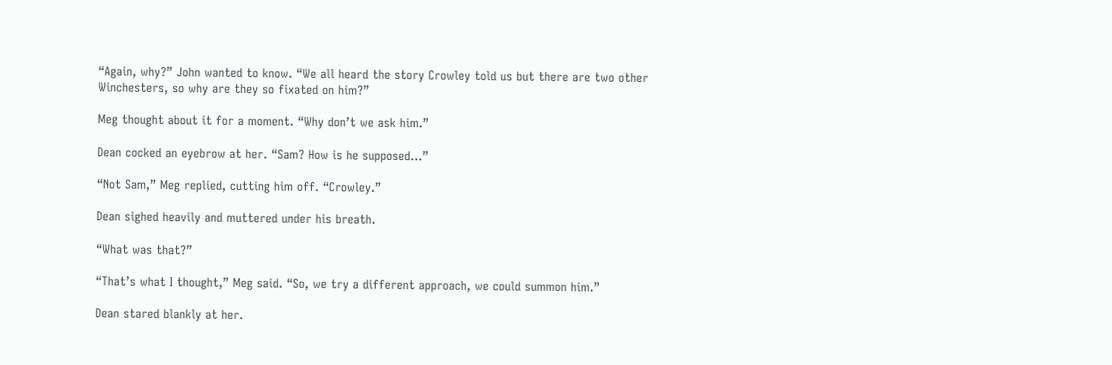“Again, why?” John wanted to know. “We all heard the story Crowley told us but there are two other Winchesters, so why are they so fixated on him?”

Meg thought about it for a moment. “Why don’t we ask him.”

Dean cocked an eyebrow at her. “Sam? How is he supposed…”

“Not Sam,” Meg replied, cutting him off. “Crowley.”

Dean sighed heavily and muttered under his breath.

“What was that?”

“That’s what I thought,” Meg said. “So, we try a different approach, we could summon him.”

Dean stared blankly at her.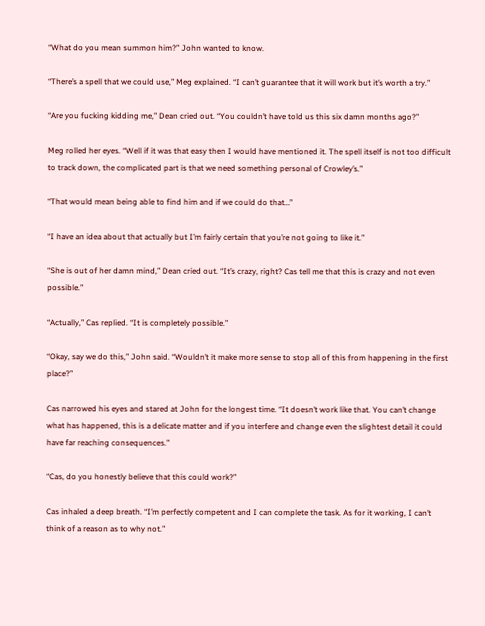“What do you mean summon him?” John wanted to know.

“There’s a spell that we could use,” Meg explained. “I can’t guarantee that it will work but it’s worth a try.”

“Are you fucking kidding me,” Dean cried out. “You couldn’t have told us this six damn months ago?”

Meg rolled her eyes. “Well if it was that easy then I would have mentioned it. The spell itself is not too difficult to track down, the complicated part is that we need something personal of Crowley’s.”

“That would mean being able to find him and if we could do that…”

“I have an idea about that actually but I’m fairly certain that you’re not going to like it.”

“She is out of her damn mind,” Dean cried out. “It’s crazy, right? Cas tell me that this is crazy and not even possible.”

“Actually,” Cas replied. “It is completely possible.”

“Okay, say we do this,” John said. “Wouldn’t it make more sense to stop all of this from happening in the first place?”

Cas narrowed his eyes and stared at John for the longest time. “It doesn’t work like that. You can’t change what has happened, this is a delicate matter and if you interfere and change even the slightest detail it could have far reaching consequences.”

“Cas, do you honestly believe that this could work?”

Cas inhaled a deep breath. “I’m perfectly competent and I can complete the task. As for it working, I can’t think of a reason as to why not.”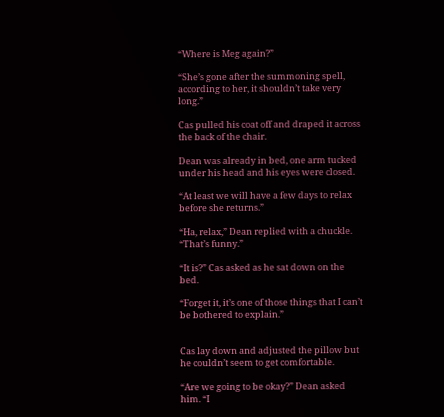“Where is Meg again?”

“She’s gone after the summoning spell, according to her, it shouldn’t take very long.”

Cas pulled his coat off and draped it across the back of the chair.

Dean was already in bed, one arm tucked under his head and his eyes were closed.

“At least we will have a few days to relax before she returns.”

“Ha, relax,” Dean replied with a chuckle. “That’s funny.”

“It is?” Cas asked as he sat down on the bed.

“Forget it, it’s one of those things that I can’t be bothered to explain.”


Cas lay down and adjusted the pillow but he couldn’t seem to get comfortable.

“Are we going to be okay?” Dean asked him. “I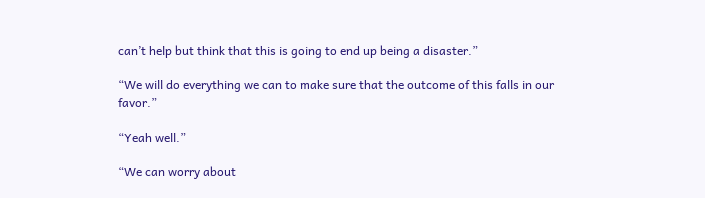can’t help but think that this is going to end up being a disaster.”

“We will do everything we can to make sure that the outcome of this falls in our favor.”

“Yeah well.”

“We can worry about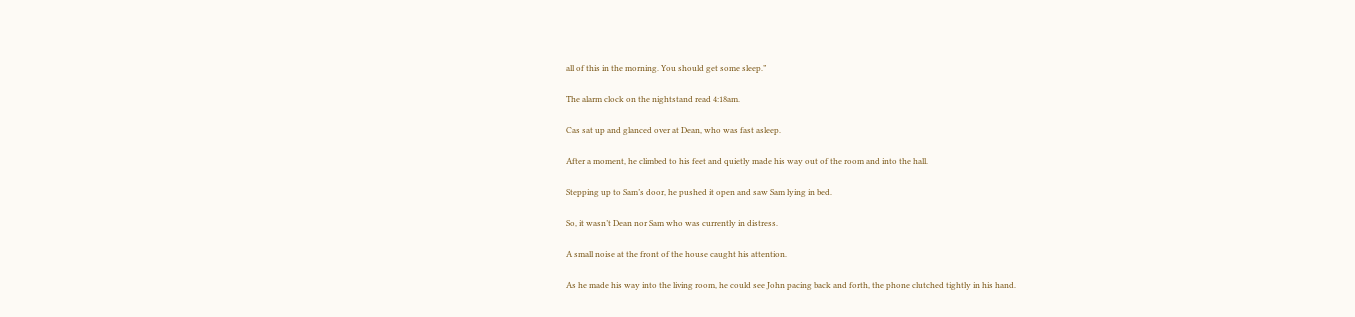all of this in the morning. You should get some sleep.”

The alarm clock on the nightstand read 4:18am.

Cas sat up and glanced over at Dean, who was fast asleep.

After a moment, he climbed to his feet and quietly made his way out of the room and into the hall.

Stepping up to Sam’s door, he pushed it open and saw Sam lying in bed.

So, it wasn’t Dean nor Sam who was currently in distress.

A small noise at the front of the house caught his attention.

As he made his way into the living room, he could see John pacing back and forth, the phone clutched tightly in his hand.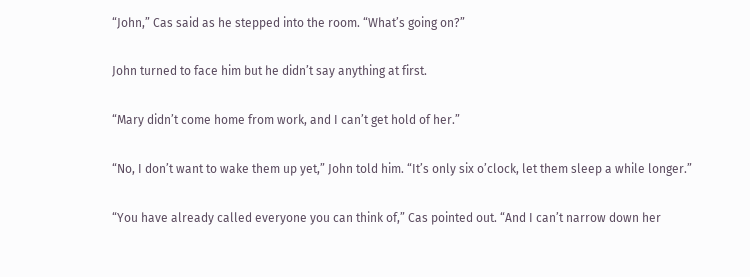“John,” Cas said as he stepped into the room. “What’s going on?”

John turned to face him but he didn’t say anything at first.

“Mary didn’t come home from work, and I can’t get hold of her.”

“No, I don’t want to wake them up yet,” John told him. “It’s only six o’clock, let them sleep a while longer.”

“You have already called everyone you can think of,” Cas pointed out. “And I can’t narrow down her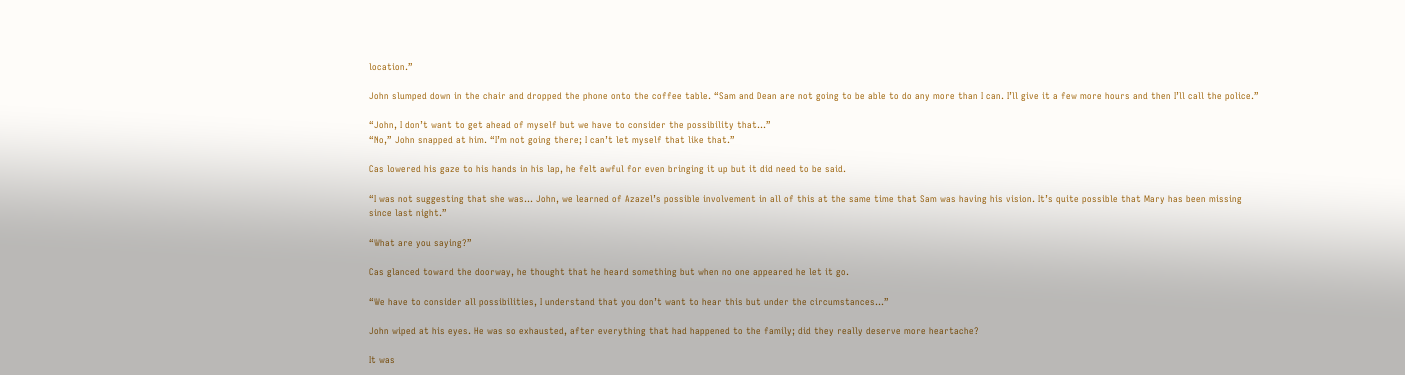location.”

John slumped down in the chair and dropped the phone onto the coffee table. “Sam and Dean are not going to be able to do any more than I can. I’ll give it a few more hours and then I’ll call the police.”

“John, I don’t want to get ahead of myself but we have to consider the possibility that…”
“No,” John snapped at him. “I’m not going there; I can’t let myself that like that.”

Cas lowered his gaze to his hands in his lap, he felt awful for even bringing it up but it did need to be said.

“I was not suggesting that she was… John, we learned of Azazel’s possible involvement in all of this at the same time that Sam was having his vision. It’s quite possible that Mary has been missing since last night.”

“What are you saying?”

Cas glanced toward the doorway, he thought that he heard something but when no one appeared he let it go.

“We have to consider all possibilities, I understand that you don’t want to hear this but under the circumstances…”

John wiped at his eyes. He was so exhausted, after everything that had happened to the family; did they really deserve more heartache?

It was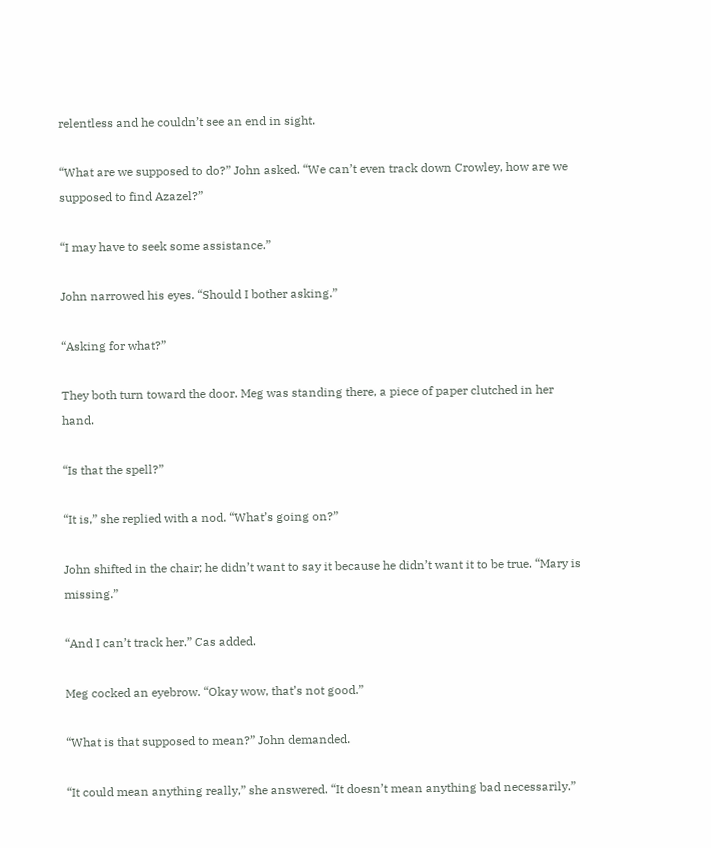relentless and he couldn’t see an end in sight.

“What are we supposed to do?” John asked. “We can’t even track down Crowley, how are we supposed to find Azazel?”

“I may have to seek some assistance.”

John narrowed his eyes. “Should I bother asking.”

“Asking for what?”

They both turn toward the door. Meg was standing there, a piece of paper clutched in her hand.

“Is that the spell?”

“It is,” she replied with a nod. “What’s going on?”

John shifted in the chair; he didn’t want to say it because he didn’t want it to be true. “Mary is missing.”

“And I can’t track her.” Cas added.

Meg cocked an eyebrow. “Okay wow, that’s not good.”

“What is that supposed to mean?” John demanded.

“It could mean anything really,” she answered. “It doesn’t mean anything bad necessarily.”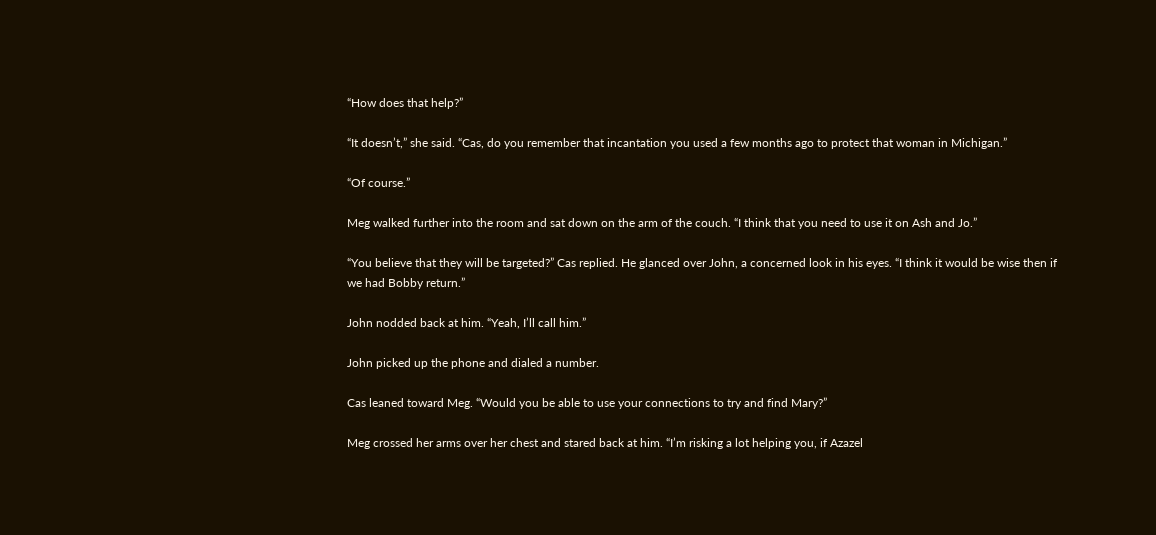“How does that help?”

“It doesn’t,” she said. “Cas, do you remember that incantation you used a few months ago to protect that woman in Michigan.”

“Of course.”

Meg walked further into the room and sat down on the arm of the couch. “I think that you need to use it on Ash and Jo.”

“You believe that they will be targeted?” Cas replied. He glanced over John, a concerned look in his eyes. “I think it would be wise then if we had Bobby return.”

John nodded back at him. “Yeah, I’ll call him.”

John picked up the phone and dialed a number.

Cas leaned toward Meg. “Would you be able to use your connections to try and find Mary?”

Meg crossed her arms over her chest and stared back at him. “I’m risking a lot helping you, if Azazel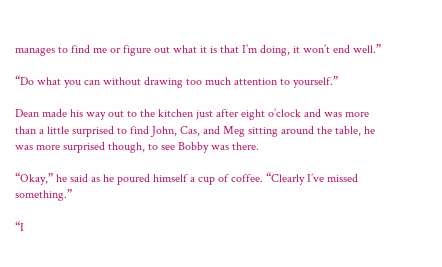manages to find me or figure out what it is that I’m doing, it won’t end well.”

“Do what you can without drawing too much attention to yourself.”

Dean made his way out to the kitchen just after eight o’clock and was more than a little surprised to find John, Cas, and Meg sitting around the table, he was more surprised though, to see Bobby was there.

“Okay,” he said as he poured himself a cup of coffee. “Clearly I’ve missed something.”

“I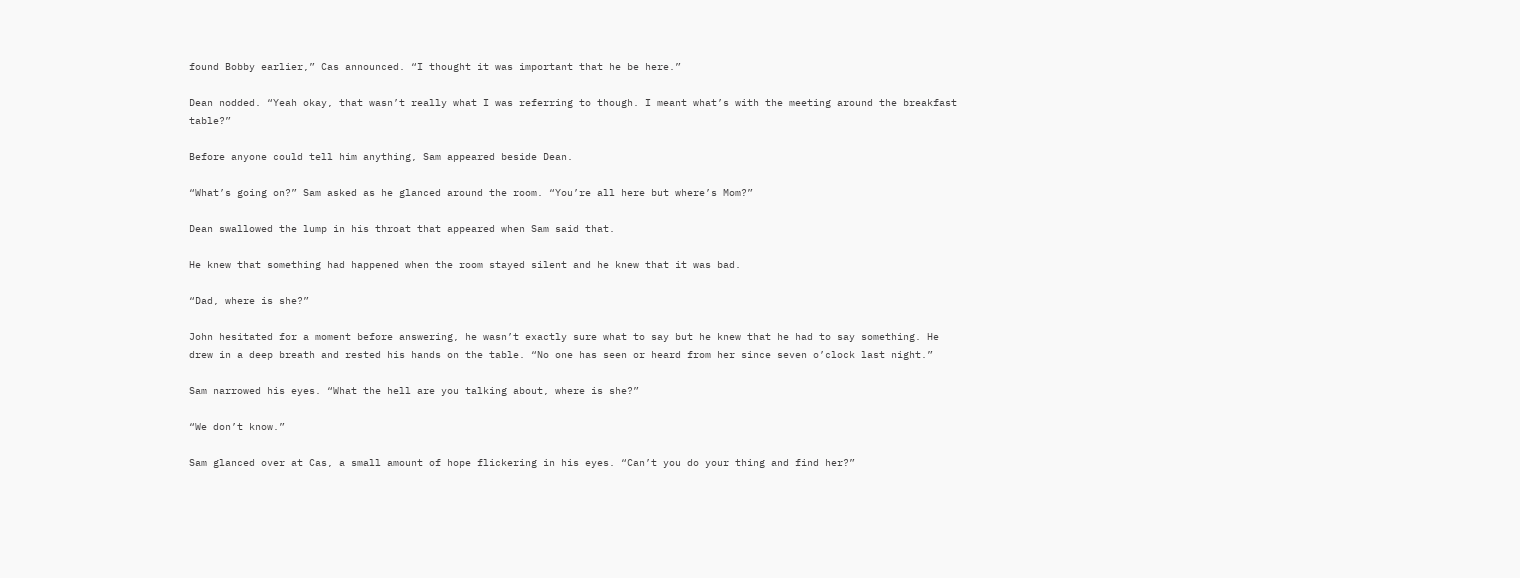found Bobby earlier,” Cas announced. “I thought it was important that he be here.”

Dean nodded. “Yeah okay, that wasn’t really what I was referring to though. I meant what’s with the meeting around the breakfast table?”

Before anyone could tell him anything, Sam appeared beside Dean.

“What’s going on?” Sam asked as he glanced around the room. “You’re all here but where’s Mom?”

Dean swallowed the lump in his throat that appeared when Sam said that.

He knew that something had happened when the room stayed silent and he knew that it was bad.

“Dad, where is she?”

John hesitated for a moment before answering, he wasn’t exactly sure what to say but he knew that he had to say something. He drew in a deep breath and rested his hands on the table. “No one has seen or heard from her since seven o’clock last night.”

Sam narrowed his eyes. “What the hell are you talking about, where is she?”

“We don’t know.”

Sam glanced over at Cas, a small amount of hope flickering in his eyes. “Can’t you do your thing and find her?”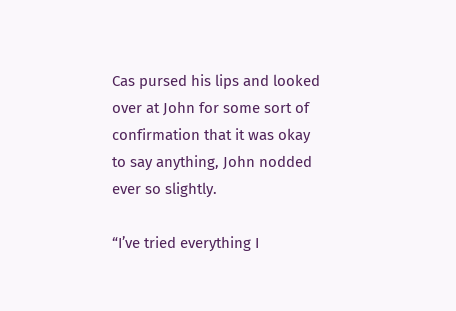Cas pursed his lips and looked over at John for some sort of confirmation that it was okay to say anything, John nodded ever so slightly.

“I’ve tried everything I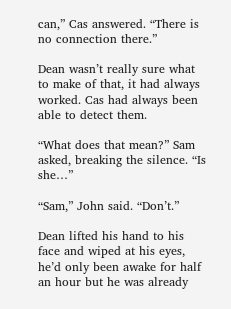can,” Cas answered. “There is no connection there.”

Dean wasn’t really sure what to make of that, it had always worked. Cas had always been able to detect them.

“What does that mean?” Sam asked, breaking the silence. “Is she…”

“Sam,” John said. “Don’t.”

Dean lifted his hand to his face and wiped at his eyes, he’d only been awake for half an hour but he was already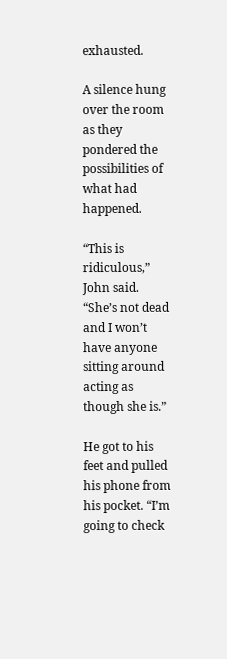exhausted.

A silence hung over the room as they pondered the possibilities of what had happened.

“This is ridiculous,” John said. “She’s not dead and I won’t have anyone sitting around acting as though she is.”

He got to his feet and pulled his phone from his pocket. “I’m going to check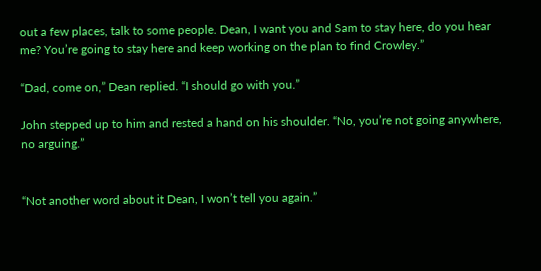out a few places, talk to some people. Dean, I want you and Sam to stay here, do you hear me? You’re going to stay here and keep working on the plan to find Crowley.”

“Dad, come on,” Dean replied. “I should go with you.”

John stepped up to him and rested a hand on his shoulder. “No, you’re not going anywhere, no arguing.”


“Not another word about it Dean, I won’t tell you again.”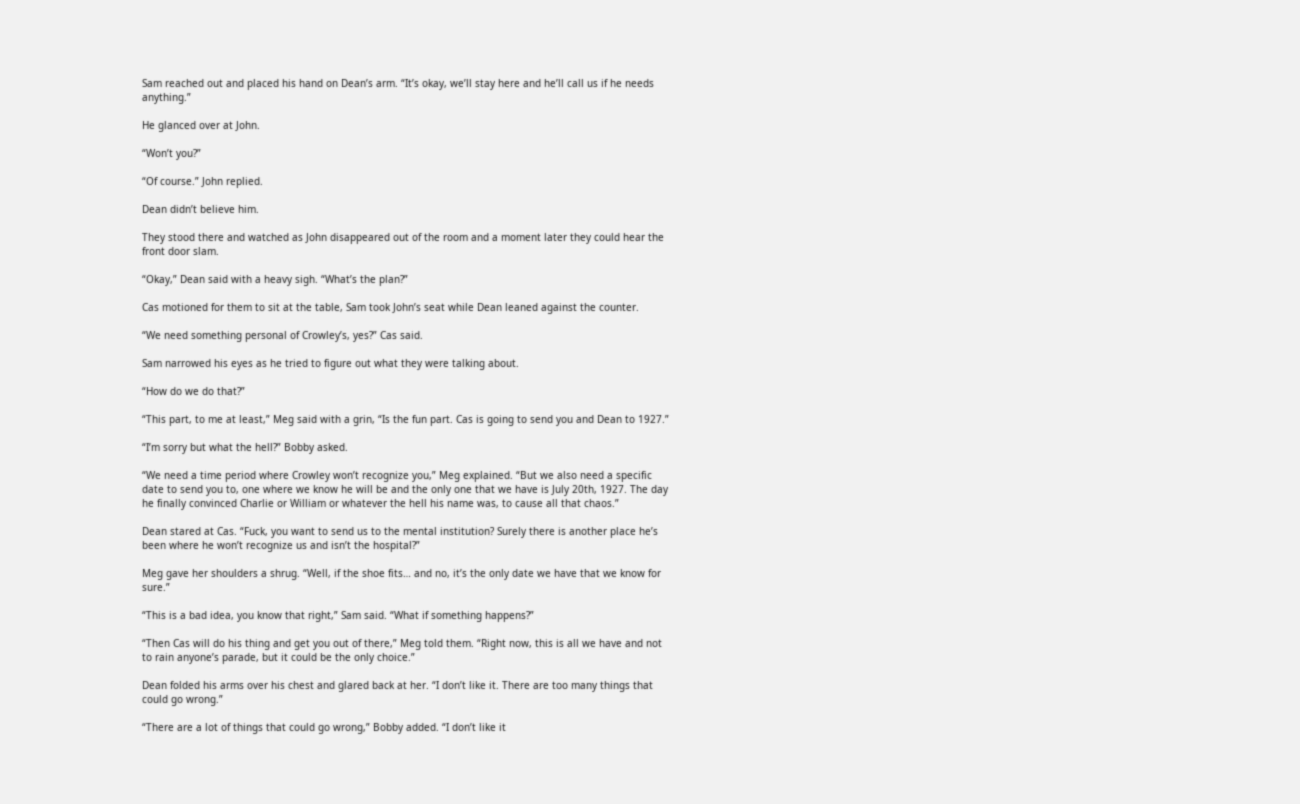Sam reached out and placed his hand on Dean’s arm. “It’s okay, we’ll stay here and he’ll call us if he needs anything.”

He glanced over at John.

“Won’t you?”

“Of course.” John replied.

Dean didn’t believe him.

They stood there and watched as John disappeared out of the room and a moment later they could hear the front door slam.

“Okay,” Dean said with a heavy sigh. “What’s the plan?”

Cas motioned for them to sit at the table, Sam took John’s seat while Dean leaned against the counter.

“We need something personal of Crowley’s, yes?” Cas said.

Sam narrowed his eyes as he tried to figure out what they were talking about.

“How do we do that?”

“This part, to me at least,” Meg said with a grin, “Is the fun part. Cas is going to send you and Dean to 1927.”

“I’m sorry but what the hell?” Bobby asked.

“We need a time period where Crowley won’t recognize you,” Meg explained. “But we also need a specific date to send you to, one where we know he will be and the only one that we have is July 20th, 1927. The day he finally convinced Charlie or William or whatever the hell his name was, to cause all that chaos.”

Dean stared at Cas. “Fuck, you want to send us to the mental institution? Surely there is another place he’s been where he won’t recognize us and isn’t the hospital?”

Meg gave her shoulders a shrug. “Well, if the shoe fits… and no, it’s the only date we have that we know for sure.”

“This is a bad idea, you know that right,” Sam said. “What if something happens?”

“Then Cas will do his thing and get you out of there,” Meg told them. “Right now, this is all we have and not to rain anyone’s parade, but it could be the only choice.”

Dean folded his arms over his chest and glared back at her. “I don’t like it. There are too many things that could go wrong.”

“There are a lot of things that could go wrong,” Bobby added. “I don’t like it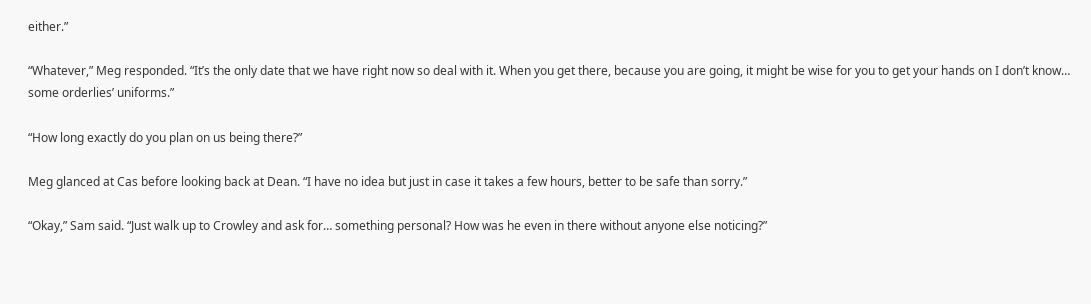either.”

“Whatever,” Meg responded. “It’s the only date that we have right now so deal with it. When you get there, because you are going, it might be wise for you to get your hands on I don’t know… some orderlies’ uniforms.”

“How long exactly do you plan on us being there?”

Meg glanced at Cas before looking back at Dean. “I have no idea but just in case it takes a few hours, better to be safe than sorry.”

“Okay,” Sam said. “Just walk up to Crowley and ask for… something personal? How was he even in there without anyone else noticing?”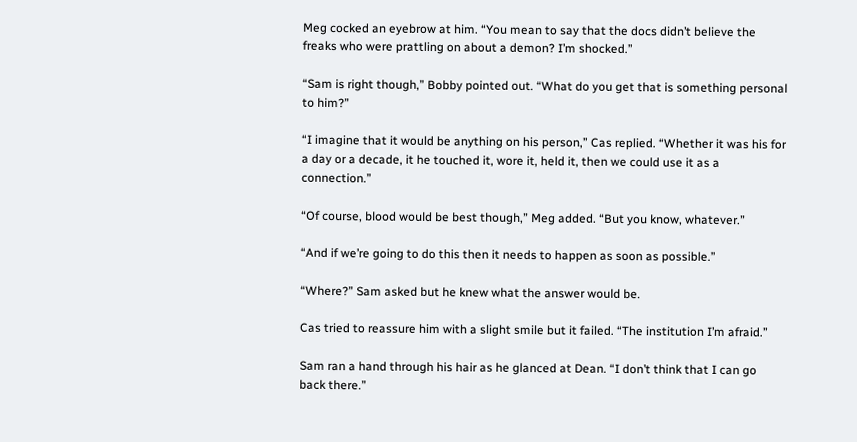Meg cocked an eyebrow at him. “You mean to say that the docs didn’t believe the freaks who were prattling on about a demon? I’m shocked.”

“Sam is right though,” Bobby pointed out. “What do you get that is something personal to him?”

“I imagine that it would be anything on his person,” Cas replied. “Whether it was his for a day or a decade, it he touched it, wore it, held it, then we could use it as a connection.”

“Of course, blood would be best though,” Meg added. “But you know, whatever.”

“And if we’re going to do this then it needs to happen as soon as possible.”

“Where?” Sam asked but he knew what the answer would be.

Cas tried to reassure him with a slight smile but it failed. “The institution I’m afraid.”

Sam ran a hand through his hair as he glanced at Dean. “I don’t think that I can go back there.”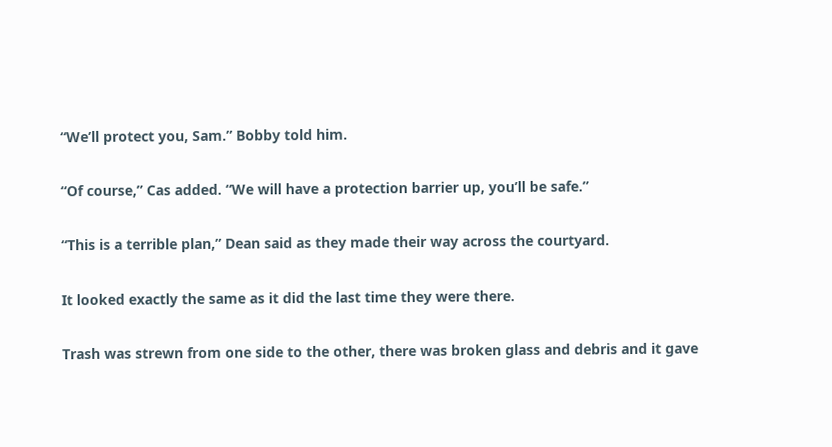“We’ll protect you, Sam.” Bobby told him.

“Of course,” Cas added. “We will have a protection barrier up, you’ll be safe.”

“This is a terrible plan,” Dean said as they made their way across the courtyard.

It looked exactly the same as it did the last time they were there.

Trash was strewn from one side to the other, there was broken glass and debris and it gave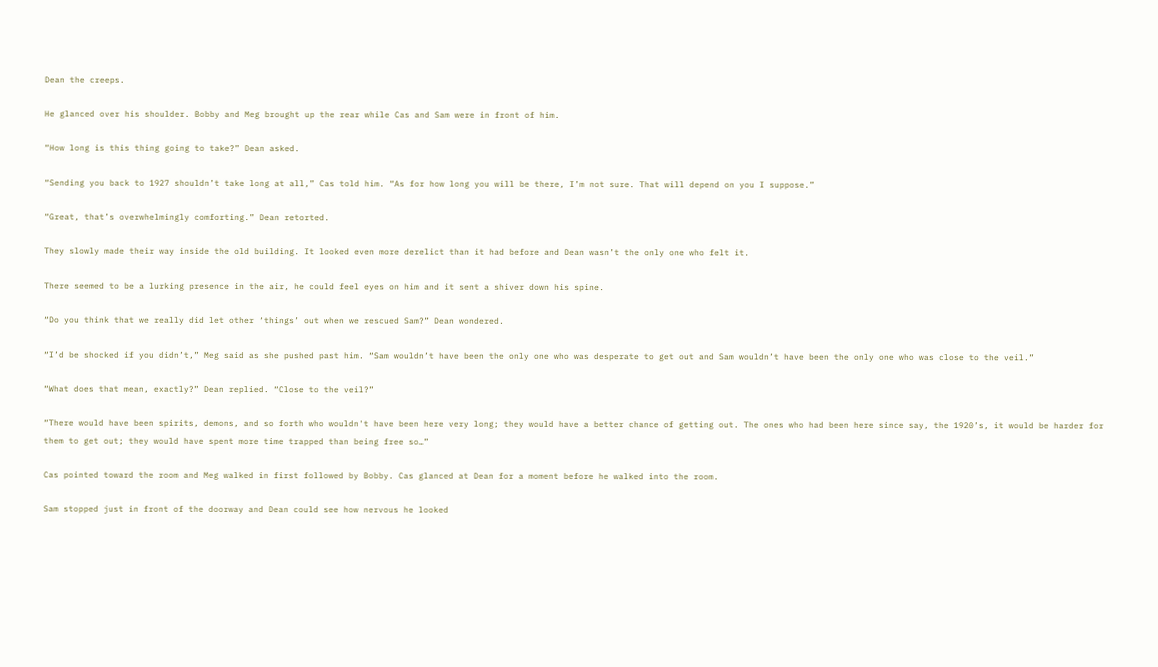Dean the creeps.

He glanced over his shoulder. Bobby and Meg brought up the rear while Cas and Sam were in front of him.

“How long is this thing going to take?” Dean asked.

“Sending you back to 1927 shouldn’t take long at all,” Cas told him. “As for how long you will be there, I’m not sure. That will depend on you I suppose.”

“Great, that’s overwhelmingly comforting.” Dean retorted.

They slowly made their way inside the old building. It looked even more derelict than it had before and Dean wasn’t the only one who felt it.

There seemed to be a lurking presence in the air, he could feel eyes on him and it sent a shiver down his spine.

“Do you think that we really did let other ‘things’ out when we rescued Sam?” Dean wondered.

“I’d be shocked if you didn’t,” Meg said as she pushed past him. “Sam wouldn’t have been the only one who was desperate to get out and Sam wouldn’t have been the only one who was close to the veil.”

“What does that mean, exactly?” Dean replied. “Close to the veil?”

“There would have been spirits, demons, and so forth who wouldn't have been here very long; they would have a better chance of getting out. The ones who had been here since say, the 1920’s, it would be harder for them to get out; they would have spent more time trapped than being free so…”

Cas pointed toward the room and Meg walked in first followed by Bobby. Cas glanced at Dean for a moment before he walked into the room.

Sam stopped just in front of the doorway and Dean could see how nervous he looked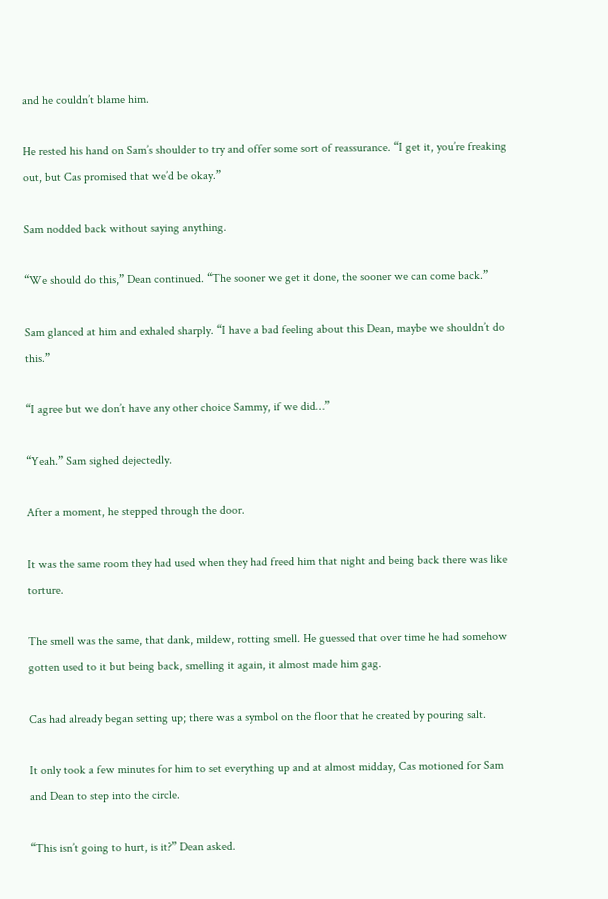and he couldn’t blame him.

He rested his hand on Sam’s shoulder to try and offer some sort of reassurance. “I get it, you’re freaking out, but Cas promised that we’d be okay.”

Sam nodded back without saying anything.

“We should do this,” Dean continued. “The sooner we get it done, the sooner we can come back.”

Sam glanced at him and exhaled sharply. “I have a bad feeling about this Dean, maybe we shouldn’t do this.”

“I agree but we don’t have any other choice Sammy, if we did…”

“Yeah.” Sam sighed dejectedly.

After a moment, he stepped through the door.

It was the same room they had used when they had freed him that night and being back there was like torture.

The smell was the same, that dank, mildew, rotting smell. He guessed that over time he had somehow gotten used to it but being back, smelling it again, it almost made him gag.

Cas had already began setting up; there was a symbol on the floor that he created by pouring salt.

It only took a few minutes for him to set everything up and at almost midday, Cas motioned for Sam and Dean to step into the circle.

“This isn’t going to hurt, is it?” Dean asked.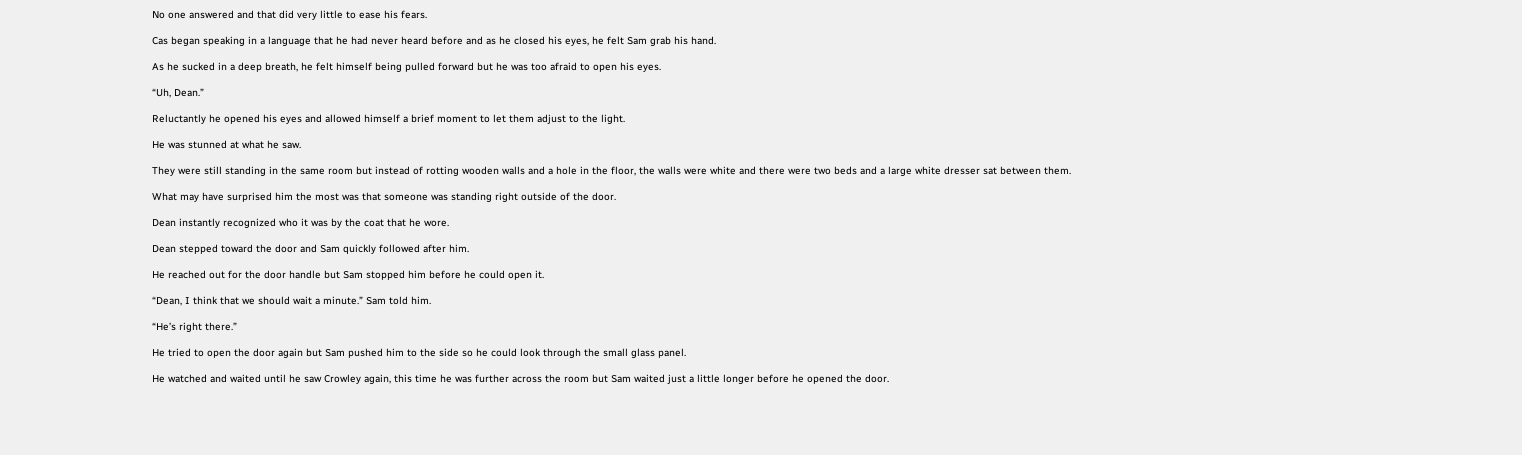No one answered and that did very little to ease his fears.

Cas began speaking in a language that he had never heard before and as he closed his eyes, he felt Sam grab his hand.

As he sucked in a deep breath, he felt himself being pulled forward but he was too afraid to open his eyes.

“Uh, Dean.”

Reluctantly he opened his eyes and allowed himself a brief moment to let them adjust to the light.

He was stunned at what he saw.

They were still standing in the same room but instead of rotting wooden walls and a hole in the floor, the walls were white and there were two beds and a large white dresser sat between them.

What may have surprised him the most was that someone was standing right outside of the door.

Dean instantly recognized who it was by the coat that he wore.

Dean stepped toward the door and Sam quickly followed after him.

He reached out for the door handle but Sam stopped him before he could open it.

“Dean, I think that we should wait a minute.” Sam told him.

“He’s right there.”

He tried to open the door again but Sam pushed him to the side so he could look through the small glass panel.

He watched and waited until he saw Crowley again, this time he was further across the room but Sam waited just a little longer before he opened the door.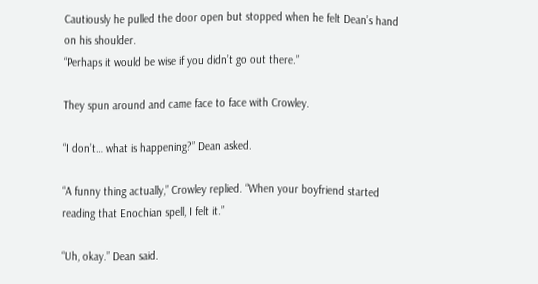Cautiously he pulled the door open but stopped when he felt Dean’s hand on his shoulder.
“Perhaps it would be wise if you didn’t go out there.”

They spun around and came face to face with Crowley.

“I don’t… what is happening?” Dean asked.

“A funny thing actually,” Crowley replied. “When your boyfriend started reading that Enochian spell, I felt it.”

“Uh, okay.” Dean said.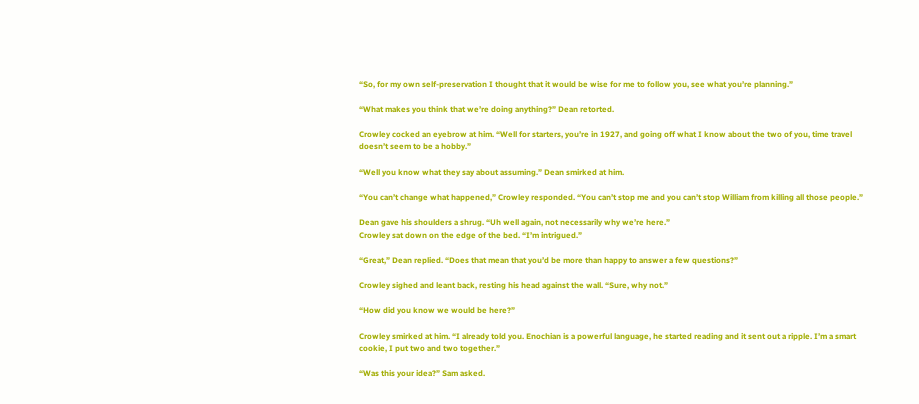“So, for my own self-preservation I thought that it would be wise for me to follow you, see what you’re planning.”

“What makes you think that we’re doing anything?” Dean retorted.

Crowley cocked an eyebrow at him. “Well for starters, you’re in 1927, and going off what I know about the two of you, time travel doesn’t seem to be a hobby.”

“Well you know what they say about assuming.” Dean smirked at him.

“You can’t change what happened,” Crowley responded. “You can’t stop me and you can’t stop William from killing all those people.”

Dean gave his shoulders a shrug. “Uh well again, not necessarily why we’re here.”
Crowley sat down on the edge of the bed. “I’m intrigued.”

“Great,” Dean replied. “Does that mean that you’d be more than happy to answer a few questions?”

Crowley sighed and leant back, resting his head against the wall. “Sure, why not.”

“How did you know we would be here?”

Crowley smirked at him. “I already told you. Enochian is a powerful language, he started reading and it sent out a ripple. I’m a smart cookie, I put two and two together.”

“Was this your idea?” Sam asked.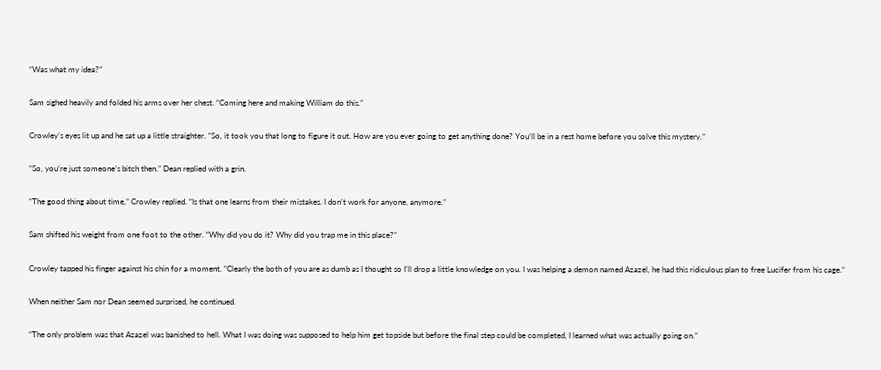“Was what my idea?”

Sam sighed heavily and folded his arms over her chest. “Coming here and making William do this.”

Crowley’s eyes lit up and he sat up a little straighter. “So, it took you that long to figure it out. How are you ever going to get anything done? You’ll be in a rest home before you solve this mystery.”

“So, you’re just someone’s bitch then.” Dean replied with a grin.

“The good thing about time,” Crowley replied. “Is that one learns from their mistakes. I don’t work for anyone, anymore.”

Sam shifted his weight from one foot to the other. “Why did you do it? Why did you trap me in this place?”

Crowley tapped his finger against his chin for a moment. “Clearly the both of you are as dumb as I thought so I’ll drop a little knowledge on you. I was helping a demon named Azazel, he had this ridiculous plan to free Lucifer from his cage.”

When neither Sam nor Dean seemed surprised, he continued.

“The only problem was that Azazel was banished to hell. What I was doing was supposed to help him get topside but before the final step could be completed, I learned what was actually going on.”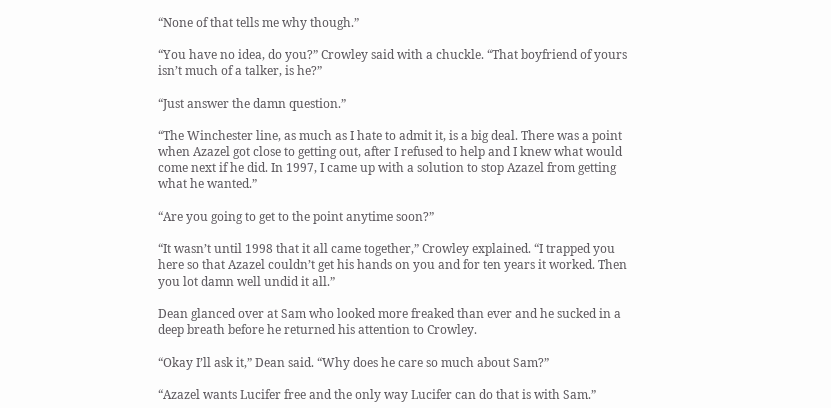“None of that tells me why though.”

“You have no idea, do you?” Crowley said with a chuckle. “That boyfriend of yours isn’t much of a talker, is he?”

“Just answer the damn question.”

“The Winchester line, as much as I hate to admit it, is a big deal. There was a point when Azazel got close to getting out, after I refused to help and I knew what would come next if he did. In 1997, I came up with a solution to stop Azazel from getting what he wanted.”

“Are you going to get to the point anytime soon?”

“It wasn’t until 1998 that it all came together,” Crowley explained. “I trapped you here so that Azazel couldn’t get his hands on you and for ten years it worked. Then you lot damn well undid it all.”

Dean glanced over at Sam who looked more freaked than ever and he sucked in a deep breath before he returned his attention to Crowley.

“Okay I’ll ask it,” Dean said. “Why does he care so much about Sam?”

“Azazel wants Lucifer free and the only way Lucifer can do that is with Sam.”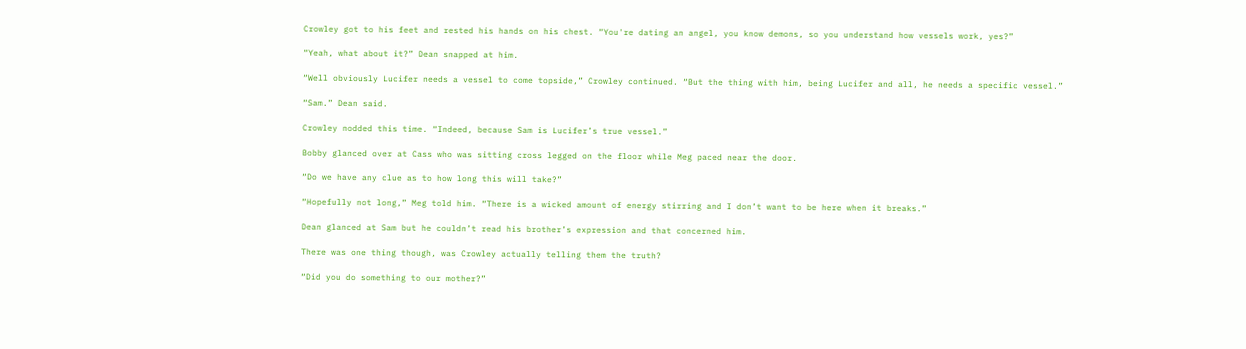Crowley got to his feet and rested his hands on his chest. “You're dating an angel, you know demons, so you understand how vessels work, yes?”

“Yeah, what about it?” Dean snapped at him.

“Well obviously Lucifer needs a vessel to come topside,” Crowley continued. “But the thing with him, being Lucifer and all, he needs a specific vessel.”

“Sam.” Dean said.

Crowley nodded this time. “Indeed, because Sam is Lucifer’s true vessel.”

Bobby glanced over at Cass who was sitting cross legged on the floor while Meg paced near the door.

“Do we have any clue as to how long this will take?”

“Hopefully not long,” Meg told him. “There is a wicked amount of energy stirring and I don’t want to be here when it breaks.”

Dean glanced at Sam but he couldn’t read his brother’s expression and that concerned him.

There was one thing though, was Crowley actually telling them the truth?

“Did you do something to our mother?”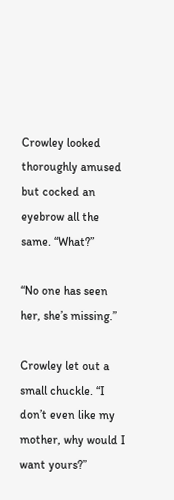Crowley looked thoroughly amused but cocked an eyebrow all the same. “What?”

“No one has seen her, she’s missing.”

Crowley let out a small chuckle. “I don’t even like my mother, why would I want yours?”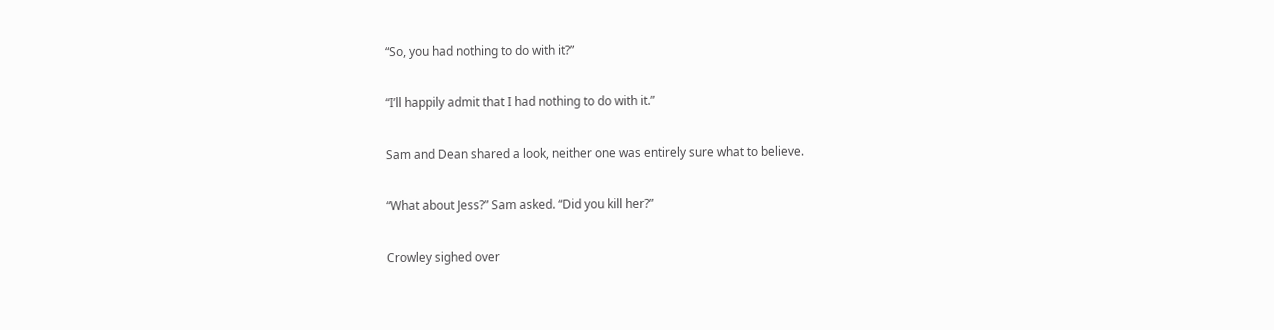“So, you had nothing to do with it?”

“I’ll happily admit that I had nothing to do with it.”

Sam and Dean shared a look, neither one was entirely sure what to believe.

“What about Jess?” Sam asked. “Did you kill her?”

Crowley sighed over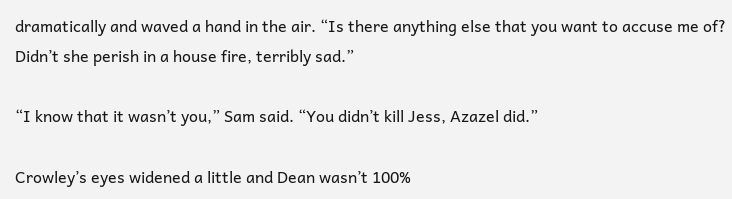dramatically and waved a hand in the air. “Is there anything else that you want to accuse me of? Didn’t she perish in a house fire, terribly sad.”

“I know that it wasn’t you,” Sam said. “You didn’t kill Jess, Azazel did.”

Crowley’s eyes widened a little and Dean wasn’t 100%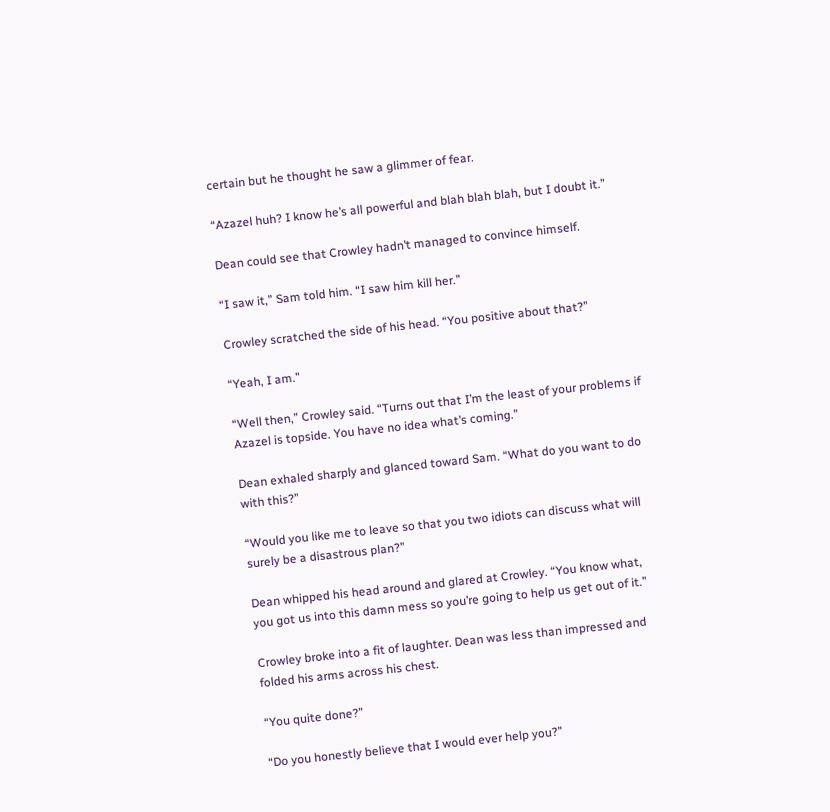certain but he thought he saw a glimmer of fear.

“Azazel huh? I know he’s all powerful and blah blah blah, but I doubt it.”

Dean could see that Crowley hadn’t managed to convince himself.

“I saw it,” Sam told him. “I saw him kill her.”

Crowley scratched the side of his head. “You positive about that?”

“Yeah, I am.”

“Well then,” Crowley said. “Turns out that I’m the least of your problems if Azazel is topside. You have no idea what’s coming.”

Dean exhaled sharply and glanced toward Sam. “What do you want to do with this?”

“Would you like me to leave so that you two idiots can discuss what will surely be a disastrous plan?”

Dean whipped his head around and glared at Crowley. “You know what, you got us into this damn mess so you’re going to help us get out of it.”

Crowley broke into a fit of laughter. Dean was less than impressed and folded his arms across his chest.

“You quite done?”

“Do you honestly believe that I would ever help you?”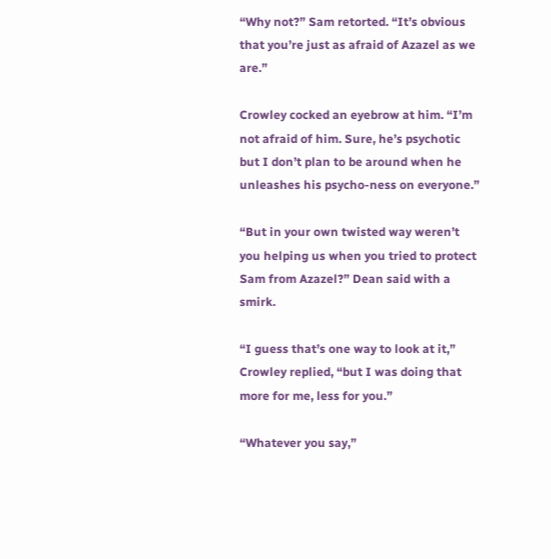“Why not?” Sam retorted. “It’s obvious that you’re just as afraid of Azazel as we are.”

Crowley cocked an eyebrow at him. “I’m not afraid of him. Sure, he’s psychotic but I don’t plan to be around when he unleashes his psycho-ness on everyone.”

“But in your own twisted way weren’t you helping us when you tried to protect Sam from Azazel?” Dean said with a smirk.

“I guess that’s one way to look at it,” Crowley replied, “but I was doing that more for me, less for you.”

“Whatever you say,”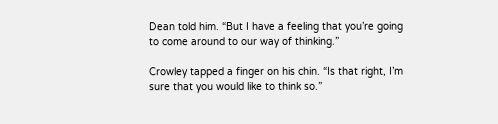Dean told him. “But I have a feeling that you’re going to come around to our way of thinking.”

Crowley tapped a finger on his chin. “Is that right, I’m sure that you would like to think so.”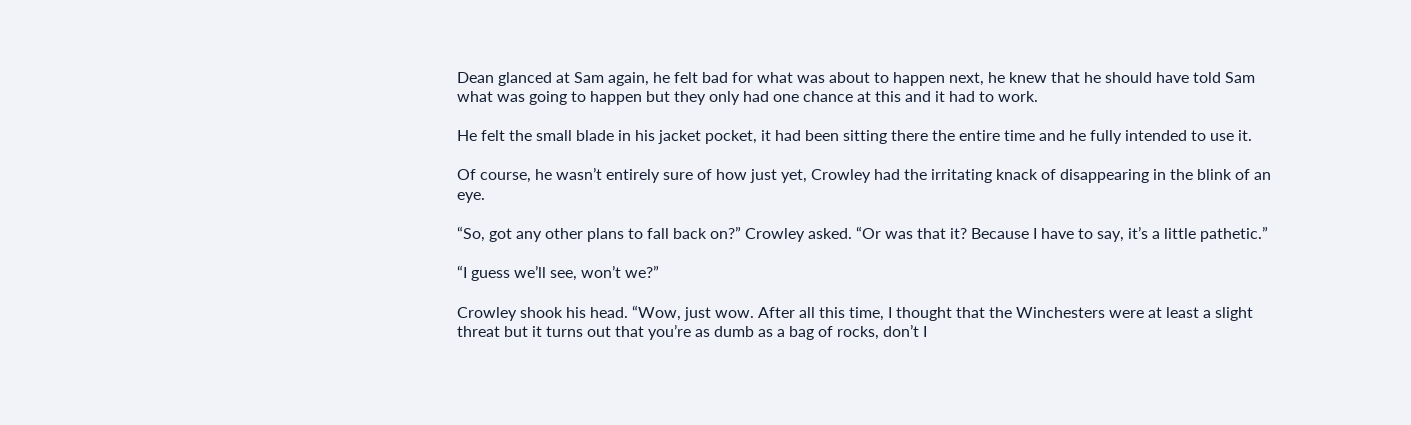Dean glanced at Sam again, he felt bad for what was about to happen next, he knew that he should have told Sam what was going to happen but they only had one chance at this and it had to work.

He felt the small blade in his jacket pocket, it had been sitting there the entire time and he fully intended to use it.

Of course, he wasn’t entirely sure of how just yet, Crowley had the irritating knack of disappearing in the blink of an eye.

“So, got any other plans to fall back on?” Crowley asked. “Or was that it? Because I have to say, it’s a little pathetic.”

“I guess we’ll see, won’t we?”

Crowley shook his head. “Wow, just wow. After all this time, I thought that the Winchesters were at least a slight threat but it turns out that you’re as dumb as a bag of rocks, don’t I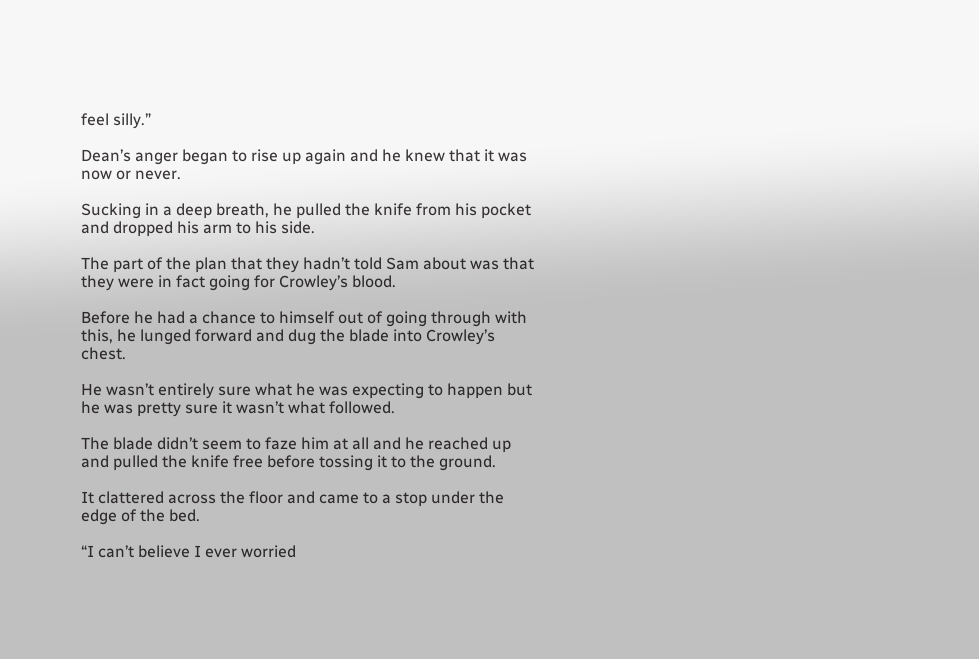feel silly.”

Dean’s anger began to rise up again and he knew that it was now or never.

Sucking in a deep breath, he pulled the knife from his pocket and dropped his arm to his side.

The part of the plan that they hadn’t told Sam about was that they were in fact going for Crowley’s blood.

Before he had a chance to himself out of going through with this, he lunged forward and dug the blade into Crowley’s chest.

He wasn’t entirely sure what he was expecting to happen but he was pretty sure it wasn’t what followed.

The blade didn’t seem to faze him at all and he reached up and pulled the knife free before tossing it to the ground.

It clattered across the floor and came to a stop under the edge of the bed.

“I can’t believe I ever worried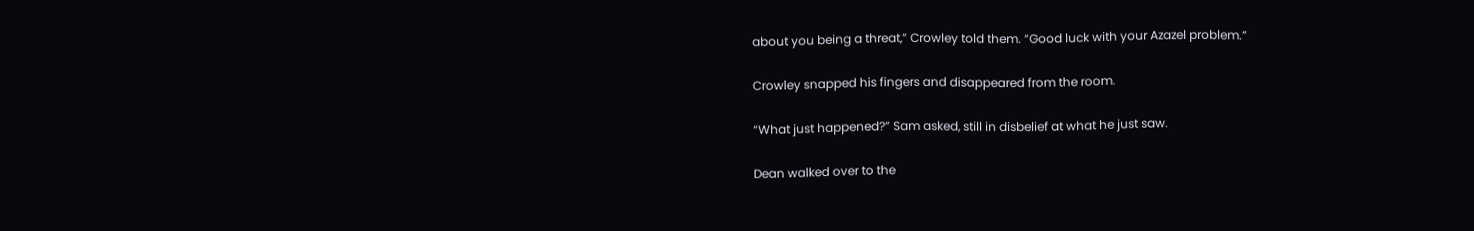about you being a threat,” Crowley told them. “Good luck with your Azazel problem.”

Crowley snapped his fingers and disappeared from the room.

“What just happened?” Sam asked, still in disbelief at what he just saw.

Dean walked over to the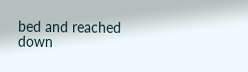bed and reached down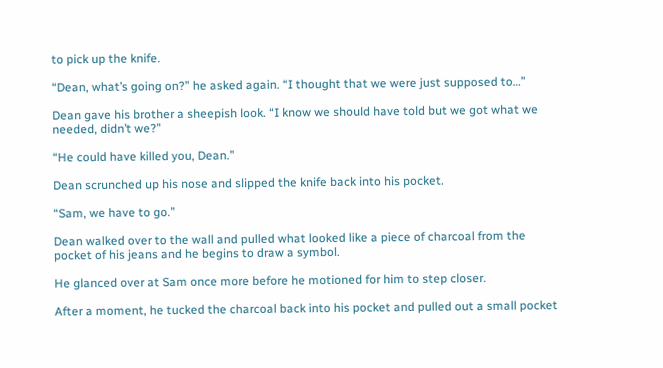to pick up the knife.

“Dean, what’s going on?” he asked again. “I thought that we were just supposed to…”

Dean gave his brother a sheepish look. “I know we should have told but we got what we needed, didn’t we?”

“He could have killed you, Dean.”

Dean scrunched up his nose and slipped the knife back into his pocket.

“Sam, we have to go.”

Dean walked over to the wall and pulled what looked like a piece of charcoal from the pocket of his jeans and he begins to draw a symbol.

He glanced over at Sam once more before he motioned for him to step closer.

After a moment, he tucked the charcoal back into his pocket and pulled out a small pocket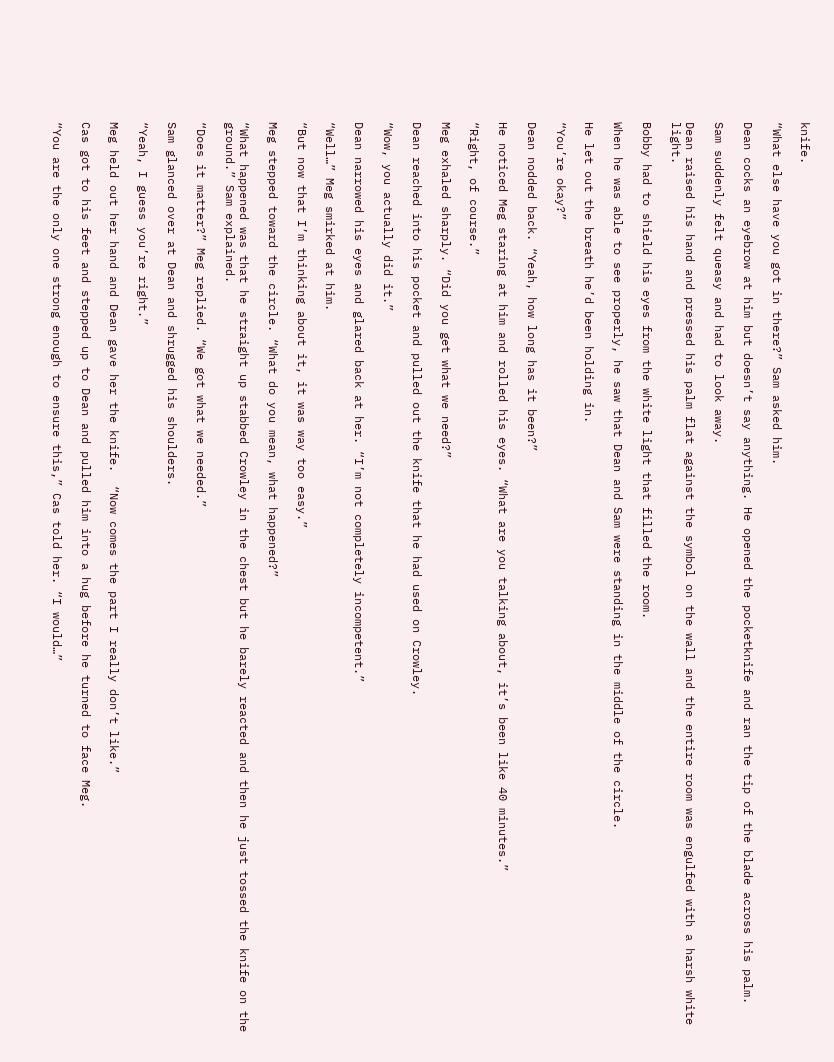knife.

“What else have you got in there?” Sam asked him.

Dean cocks an eyebrow at him but doesn’t say anything. He opened the pocketknife and ran the tip of the blade across his palm.

Sam suddenly felt queasy and had to look away.

Dean raised his hand and pressed his palm flat against the symbol on the wall and the entire room was engulfed with a harsh white light.

Bobby had to shield his eyes from the white light that filled the room.

When he was able to see properly, he saw that Dean and Sam were standing in the middle of the circle.

He let out the breath he’d been holding in.

“You’re okay?”

Dean nodded back. “Yeah, how long has it been?”

He noticed Meg staring at him and rolled his eyes. “What are you talking about, it’s been like 40 minutes.”

“Right, of course.”

Meg exhaled sharply. “Did you get what we need?”

Dean reached into his pocket and pulled out the knife that he had used on Crowley.

“Wow, you actually did it.”

Dean narrowed his eyes and glared back at her. “I’m not completely incompetent.”

“Well…” Meg smirked at him.

“But now that I’m thinking about it, it was way too easy.”

Meg stepped toward the circle. “What do you mean, what happened?”

“What happened was that he straight up stabbed Crowley in the chest but he barely reacted and then he just tossed the knife on the ground.” Sam explained.

“Does it matter?” Meg replied. “We got what we needed.”

Sam glanced over at Dean and shrugged his shoulders.

“Yeah, I guess you’re right.”

Meg held out her hand and Dean gave her the knife.  “Now comes the part I really don’t like.”

Cas got to his feet and stepped up to Dean and pulled him into a hug before he turned to face Meg.

“You are the only one strong enough to ensure this,” Cas told her. “I would…”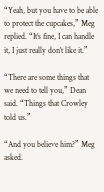“Yeah, but you have to be able to protect the cupcakes,” Meg replied. “It’s fine, I can handle it, I just really don’t like it.”

“There are some things that we need to tell you,” Dean said. “Things that Crowley told us.”

“And you believe him?” Meg asked.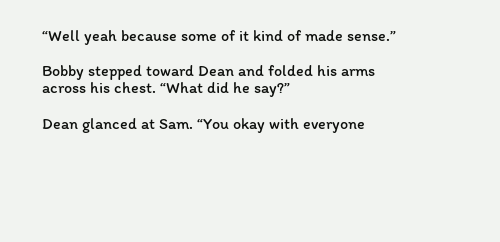“Well yeah because some of it kind of made sense.”

Bobby stepped toward Dean and folded his arms across his chest. “What did he say?”

Dean glanced at Sam. “You okay with everyone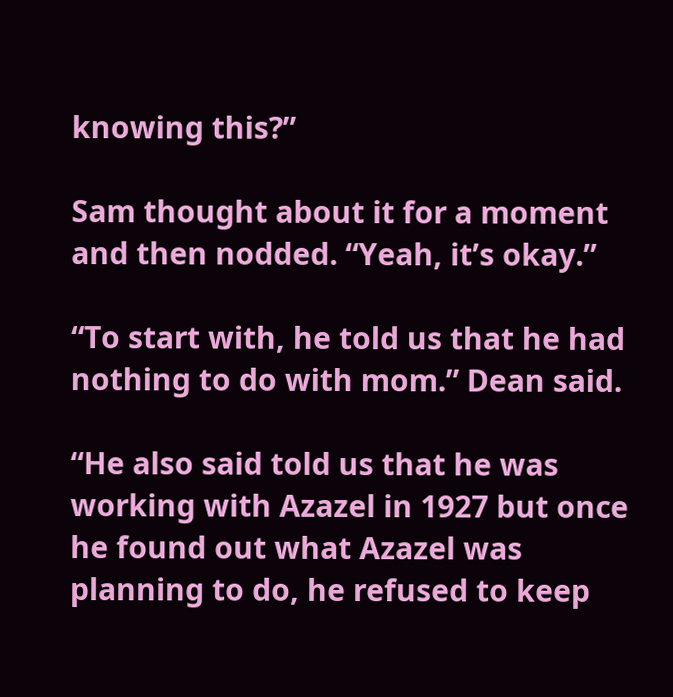knowing this?”

Sam thought about it for a moment and then nodded. “Yeah, it’s okay.”

“To start with, he told us that he had nothing to do with mom.” Dean said.

“He also said told us that he was working with Azazel in 1927 but once he found out what Azazel was planning to do, he refused to keep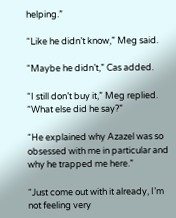helping.”

“Like he didn’t know,” Meg said.

“Maybe he didn’t,” Cas added.

“I still don’t buy it,” Meg replied. “What else did he say?”

“He explained why Azazel was so obsessed with me in particular and why he trapped me here.”

“Just come out with it already, I’m not feeling very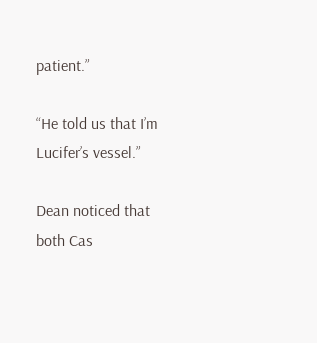patient.”

“He told us that I’m Lucifer’s vessel.”

Dean noticed that both Cas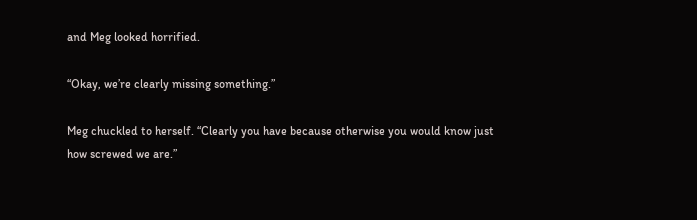and Meg looked horrified.

“Okay, we’re clearly missing something.”

Meg chuckled to herself. “Clearly you have because otherwise you would know just how screwed we are.”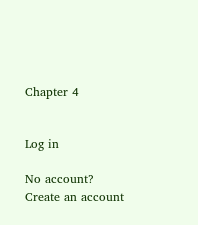Chapter 4


Log in

No account? Create an account